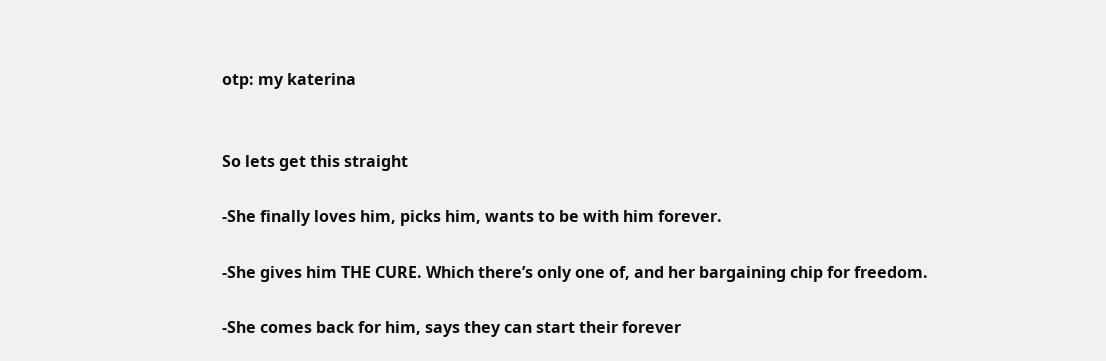otp: my katerina


So lets get this straight

-She finally loves him, picks him, wants to be with him forever.

-She gives him THE CURE. Which there’s only one of, and her bargaining chip for freedom.

-She comes back for him, says they can start their forever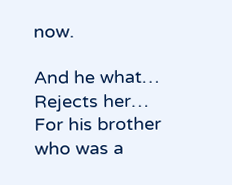now.

And he what… Rejects her… For his brother who was a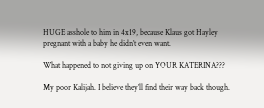HUGE asshole to him in 4x19, because Klaus got Hayley pregnant with a baby he didn’t even want.

What happened to not giving up on YOUR KATERINA???

My poor Kalijah. I believe they’ll find their way back though.